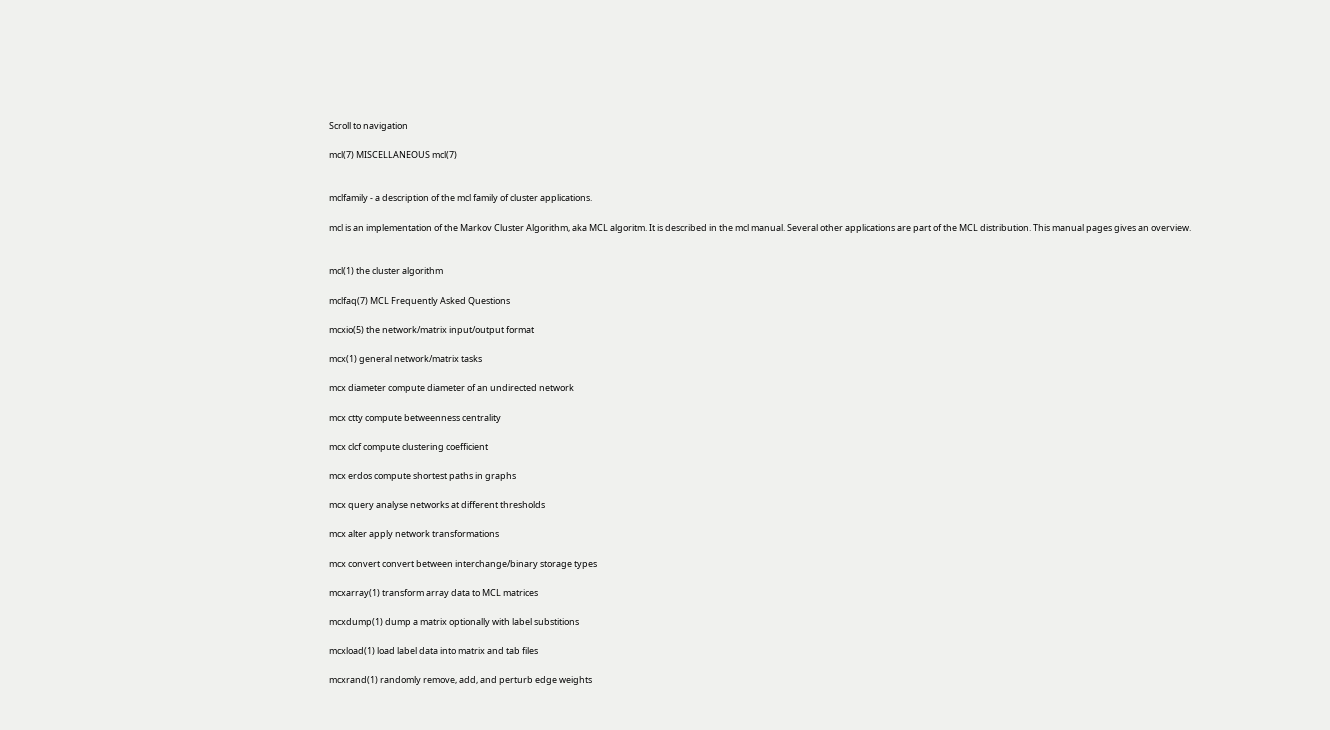Scroll to navigation

mcl(7) MISCELLANEOUS mcl(7)


mclfamily - a description of the mcl family of cluster applications.

mcl is an implementation of the Markov Cluster Algorithm, aka MCL algoritm. It is described in the mcl manual. Several other applications are part of the MCL distribution. This manual pages gives an overview.


mcl(1) the cluster algorithm

mclfaq(7) MCL Frequently Asked Questions

mcxio(5) the network/matrix input/output format

mcx(1) general network/matrix tasks

mcx diameter compute diameter of an undirected network

mcx ctty compute betweenness centrality

mcx clcf compute clustering coefficient

mcx erdos compute shortest paths in graphs

mcx query analyse networks at different thresholds

mcx alter apply network transformations

mcx convert convert between interchange/binary storage types

mcxarray(1) transform array data to MCL matrices

mcxdump(1) dump a matrix optionally with label substitions

mcxload(1) load label data into matrix and tab files

mcxrand(1) randomly remove, add, and perturb edge weights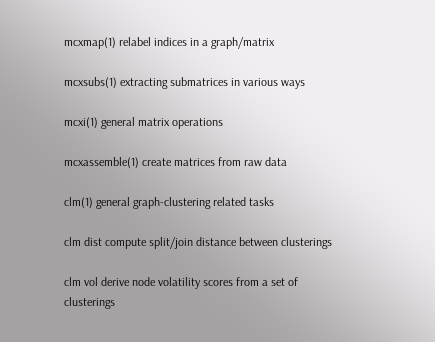mcxmap(1) relabel indices in a graph/matrix

mcxsubs(1) extracting submatrices in various ways

mcxi(1) general matrix operations

mcxassemble(1) create matrices from raw data

clm(1) general graph-clustering related tasks

clm dist compute split/join distance between clusterings

clm vol derive node volatility scores from a set of clusterings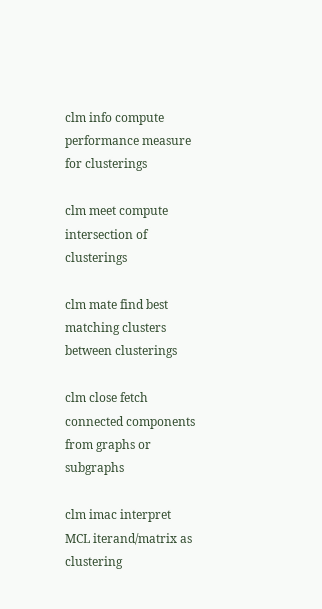clm info compute performance measure for clusterings

clm meet compute intersection of clusterings

clm mate find best matching clusters between clusterings

clm close fetch connected components from graphs or subgraphs

clm imac interpret MCL iterand/matrix as clustering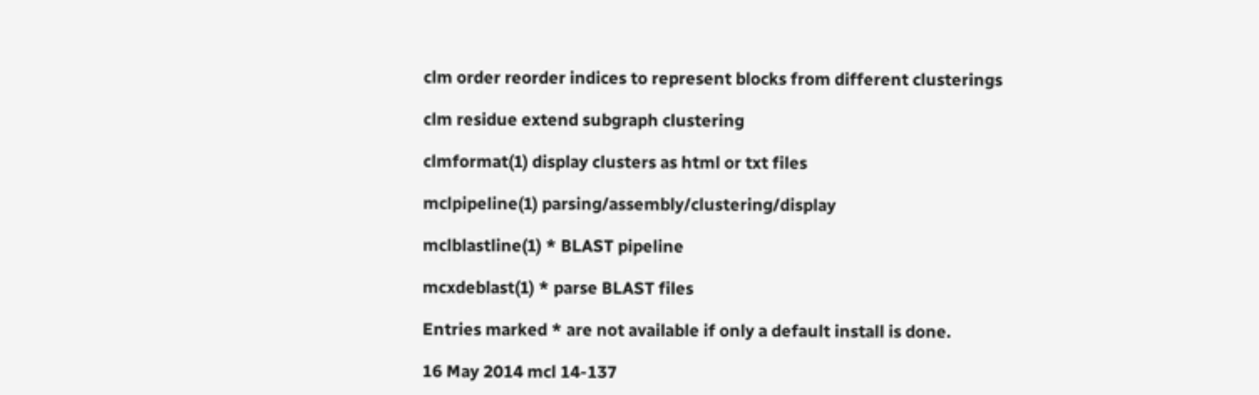clm order reorder indices to represent blocks from different clusterings

clm residue extend subgraph clustering

clmformat(1) display clusters as html or txt files

mclpipeline(1) parsing/assembly/clustering/display

mclblastline(1) * BLAST pipeline

mcxdeblast(1) * parse BLAST files

Entries marked * are not available if only a default install is done.

16 May 2014 mcl 14-137